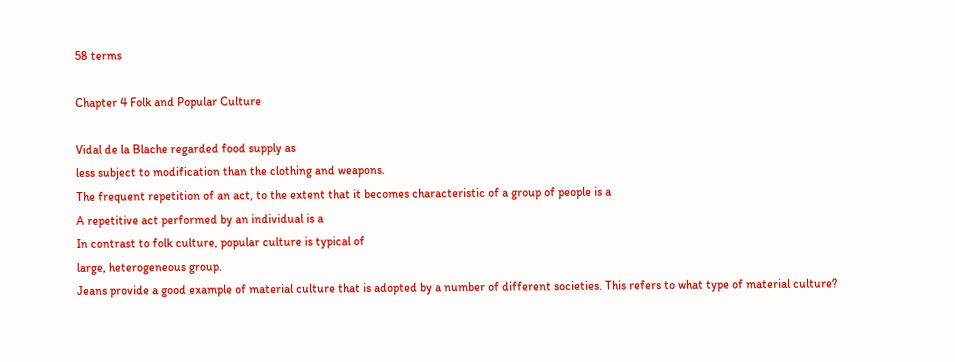58 terms

Chapter 4 Folk and Popular Culture

Vidal de la Blache regarded food supply as
less subject to modification than the clothing and weapons.
The frequent repetition of an act, to the extent that it becomes characteristic of a group of people is a
A repetitive act performed by an individual is a
In contrast to folk culture, popular culture is typical of
large, heterogeneous group.
Jeans provide a good example of material culture that is adopted by a number of different societies. This refers to what type of material culture?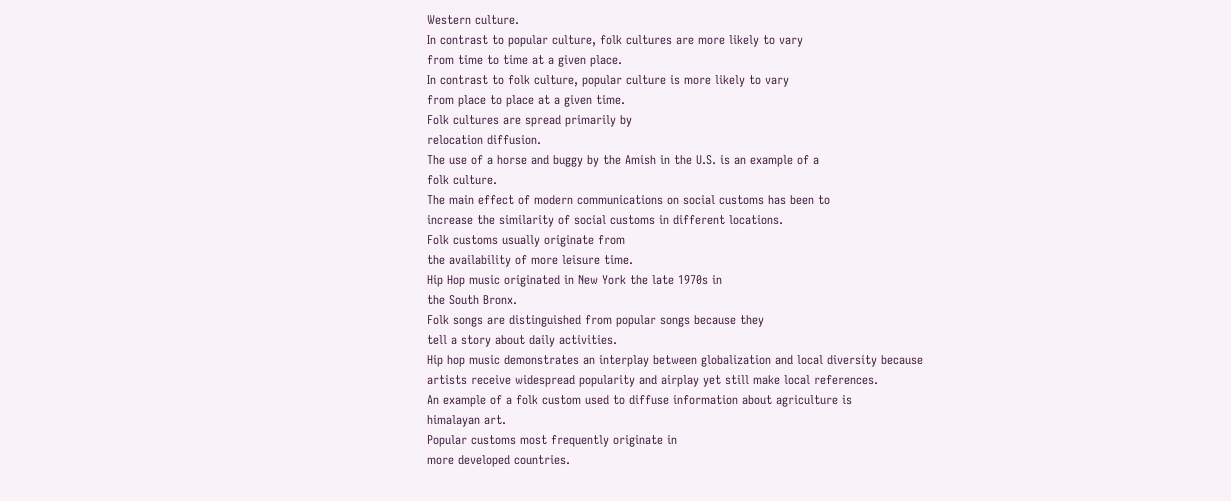Western culture.
In contrast to popular culture, folk cultures are more likely to vary
from time to time at a given place.
In contrast to folk culture, popular culture is more likely to vary
from place to place at a given time.
Folk cultures are spread primarily by
relocation diffusion.
The use of a horse and buggy by the Amish in the U.S. is an example of a
folk culture.
The main effect of modern communications on social customs has been to
increase the similarity of social customs in different locations.
Folk customs usually originate from
the availability of more leisure time.
Hip Hop music originated in New York the late 1970s in
the South Bronx.
Folk songs are distinguished from popular songs because they
tell a story about daily activities.
Hip hop music demonstrates an interplay between globalization and local diversity because
artists receive widespread popularity and airplay yet still make local references.
An example of a folk custom used to diffuse information about agriculture is
himalayan art.
Popular customs most frequently originate in
more developed countries.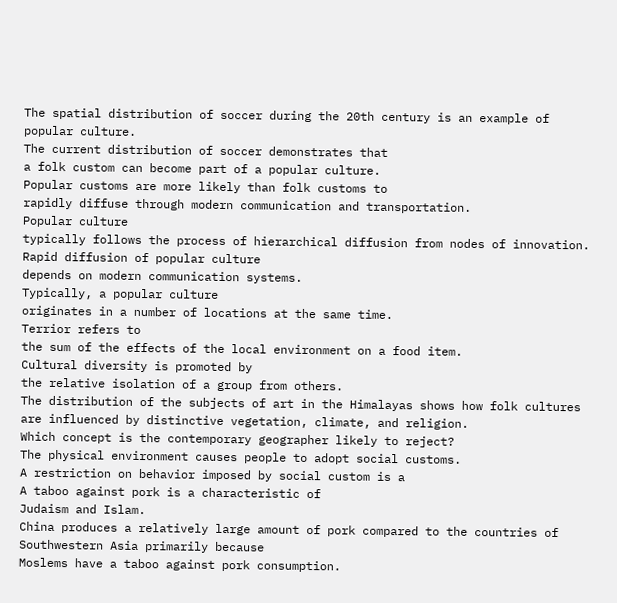The spatial distribution of soccer during the 20th century is an example of
popular culture.
The current distribution of soccer demonstrates that
a folk custom can become part of a popular culture.
Popular customs are more likely than folk customs to
rapidly diffuse through modern communication and transportation.
Popular culture
typically follows the process of hierarchical diffusion from nodes of innovation.
Rapid diffusion of popular culture
depends on modern communication systems.
Typically, a popular culture
originates in a number of locations at the same time.
Terrior refers to
the sum of the effects of the local environment on a food item.
Cultural diversity is promoted by
the relative isolation of a group from others.
The distribution of the subjects of art in the Himalayas shows how folk cultures
are influenced by distinctive vegetation, climate, and religion.
Which concept is the contemporary geographer likely to reject?
The physical environment causes people to adopt social customs.
A restriction on behavior imposed by social custom is a
A taboo against pork is a characteristic of
Judaism and Islam.
China produces a relatively large amount of pork compared to the countries of Southwestern Asia primarily because
Moslems have a taboo against pork consumption.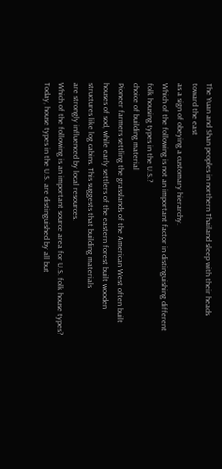The Yuan and Shan peoples in northern Thailand sleep with their heads toward the east
as a sign of obeying a customary hierarchy.
Which of the following is not an important factor in distinguishing different folk housing types in the U.S.?
choice of building material
Pioneer farmers settling the grasslands of the American West often built houses of sod, while early settlers of the eastern forest built wooden structures like log cabins. This suggests that building materials
are strongly influenced by local resources.
Which of the following is an important source area for U.S. folk house types?
Today, house types in the U.S. are distinguished by all but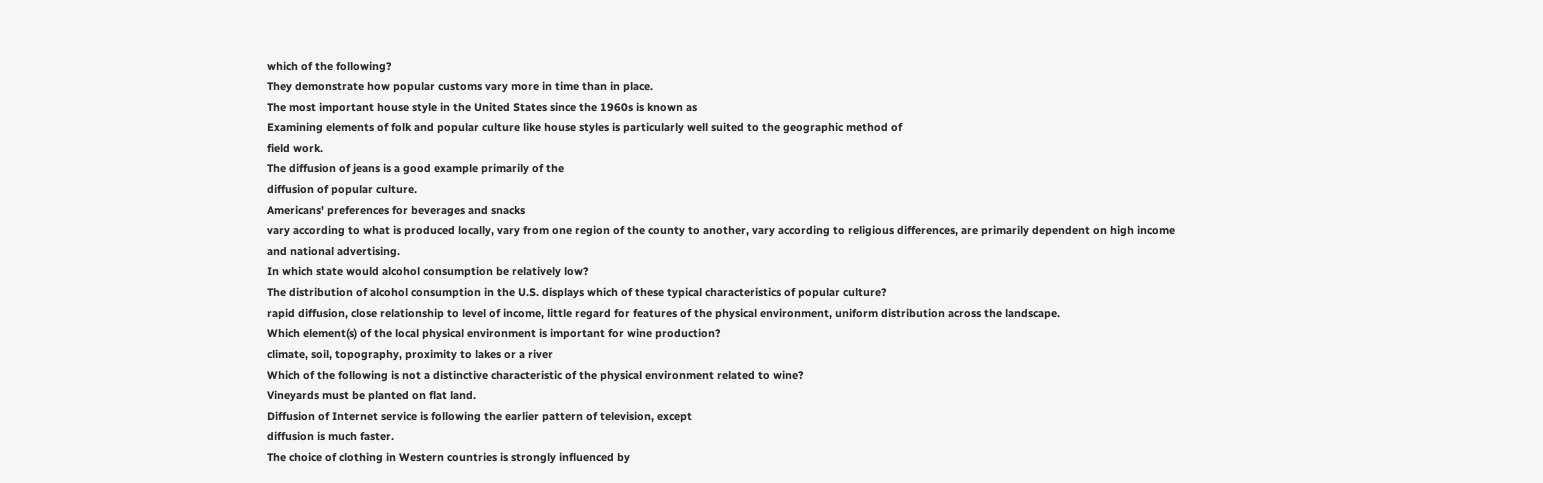which of the following?
They demonstrate how popular customs vary more in time than in place.
The most important house style in the United States since the 1960s is known as
Examining elements of folk and popular culture like house styles is particularly well suited to the geographic method of
field work.
The diffusion of jeans is a good example primarily of the
diffusion of popular culture.
Americans' preferences for beverages and snacks
vary according to what is produced locally, vary from one region of the county to another, vary according to religious differences, are primarily dependent on high income and national advertising.
In which state would alcohol consumption be relatively low?
The distribution of alcohol consumption in the U.S. displays which of these typical characteristics of popular culture?
rapid diffusion, close relationship to level of income, little regard for features of the physical environment, uniform distribution across the landscape.
Which element(s) of the local physical environment is important for wine production?
climate, soil, topography, proximity to lakes or a river
Which of the following is not a distinctive characteristic of the physical environment related to wine?
Vineyards must be planted on flat land.
Diffusion of Internet service is following the earlier pattern of television, except
diffusion is much faster.
The choice of clothing in Western countries is strongly influenced by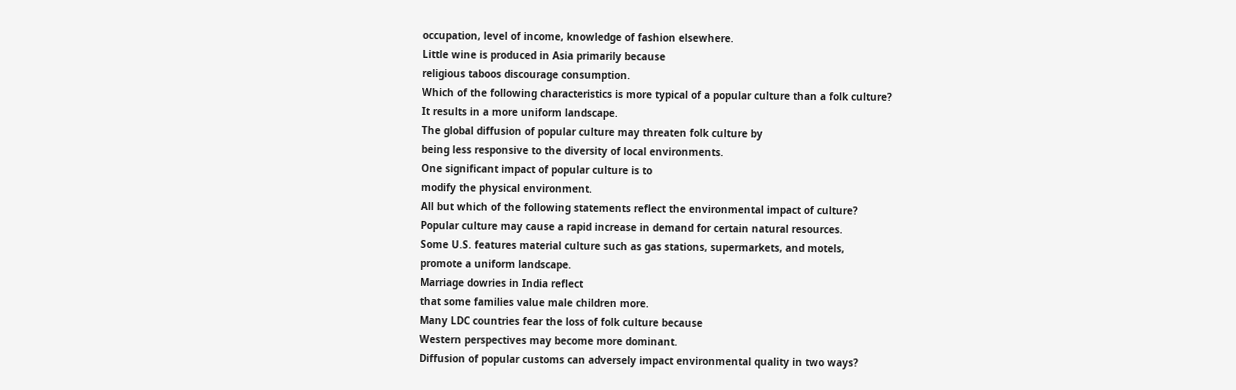occupation, level of income, knowledge of fashion elsewhere.
Little wine is produced in Asia primarily because
religious taboos discourage consumption.
Which of the following characteristics is more typical of a popular culture than a folk culture?
It results in a more uniform landscape.
The global diffusion of popular culture may threaten folk culture by
being less responsive to the diversity of local environments.
One significant impact of popular culture is to
modify the physical environment.
All but which of the following statements reflect the environmental impact of culture?
Popular culture may cause a rapid increase in demand for certain natural resources.
Some U.S. features material culture such as gas stations, supermarkets, and motels,
promote a uniform landscape.
Marriage dowries in India reflect
that some families value male children more.
Many LDC countries fear the loss of folk culture because
Western perspectives may become more dominant.
Diffusion of popular customs can adversely impact environmental quality in two ways?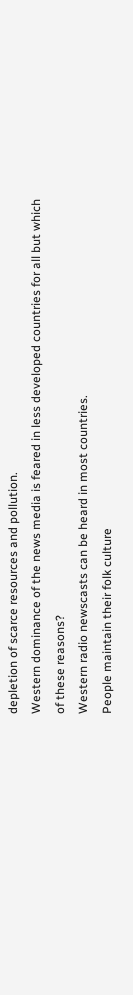depletion of scarce resources and pollution.
Western dominance of the news media is feared in less developed countries for all but which of these reasons?
Western radio newscasts can be heard in most countries.
People maintain their folk culture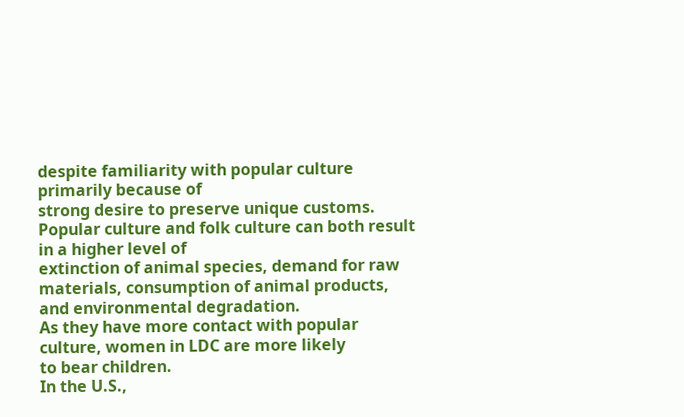despite familiarity with popular culture primarily because of
strong desire to preserve unique customs.
Popular culture and folk culture can both result in a higher level of
extinction of animal species, demand for raw materials, consumption of animal products, and environmental degradation.
As they have more contact with popular culture, women in LDC are more likely
to bear children.
In the U.S.,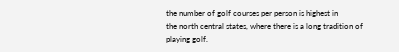the number of golf courses per person is highest in
the north central states, where there is a long tradition of playing golf.